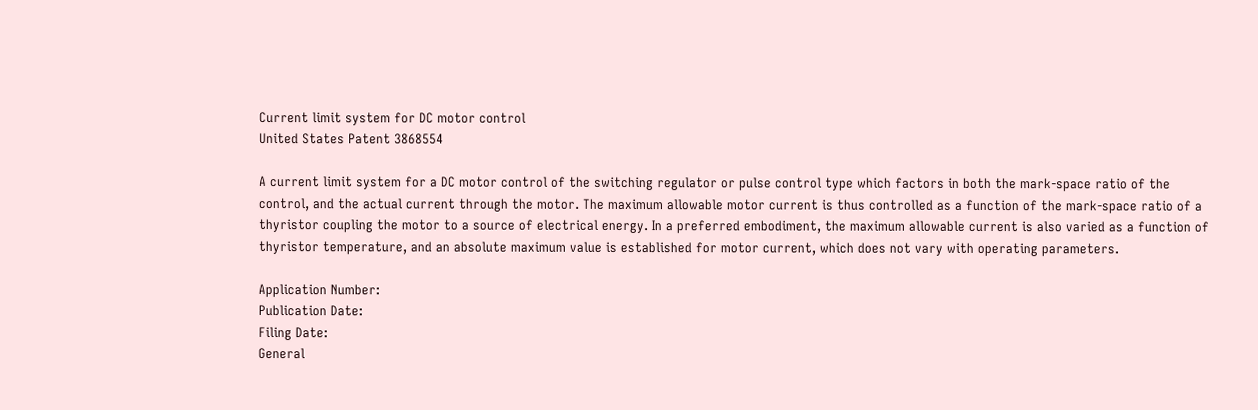Current limit system for DC motor control
United States Patent 3868554

A current limit system for a DC motor control of the switching regulator or pulse control type which factors in both the mark-space ratio of the control, and the actual current through the motor. The maximum allowable motor current is thus controlled as a function of the mark-space ratio of a thyristor coupling the motor to a source of electrical energy. In a preferred embodiment, the maximum allowable current is also varied as a function of thyristor temperature, and an absolute maximum value is established for motor current, which does not vary with operating parameters.

Application Number:
Publication Date:
Filing Date:
General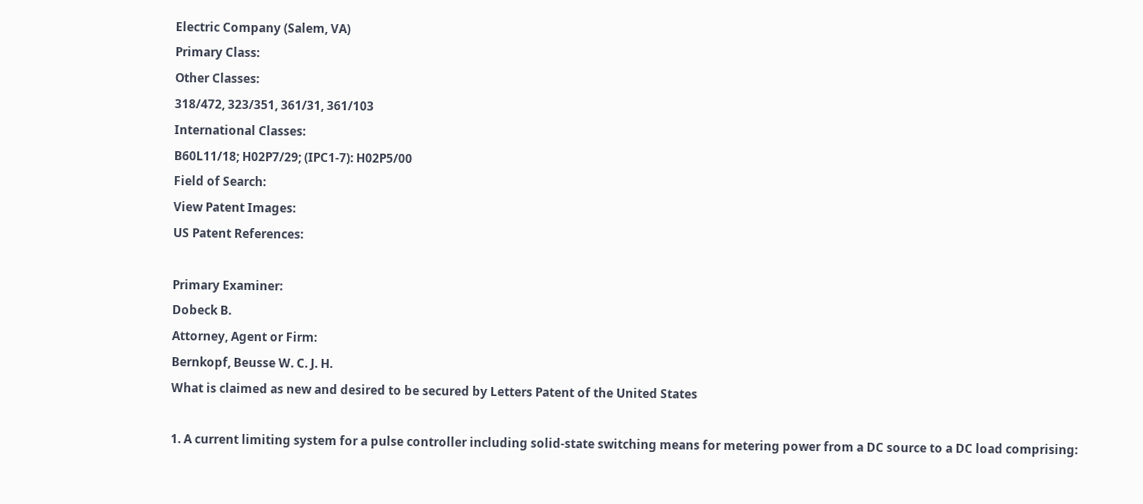Electric Company (Salem, VA)
Primary Class:
Other Classes:
318/472, 323/351, 361/31, 361/103
International Classes:
B60L11/18; H02P7/29; (IPC1-7): H02P5/00
Field of Search:
View Patent Images:
US Patent References:

Primary Examiner:
Dobeck B.
Attorney, Agent or Firm:
Bernkopf, Beusse W. C. J. H.
What is claimed as new and desired to be secured by Letters Patent of the United States

1. A current limiting system for a pulse controller including solid-state switching means for metering power from a DC source to a DC load comprising: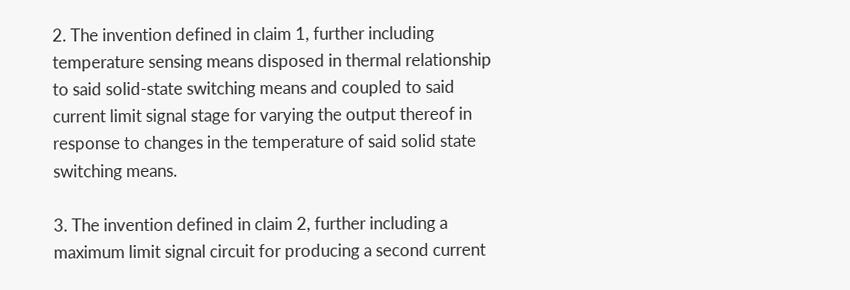2. The invention defined in claim 1, further including temperature sensing means disposed in thermal relationship to said solid-state switching means and coupled to said current limit signal stage for varying the output thereof in response to changes in the temperature of said solid state switching means.

3. The invention defined in claim 2, further including a maximum limit signal circuit for producing a second current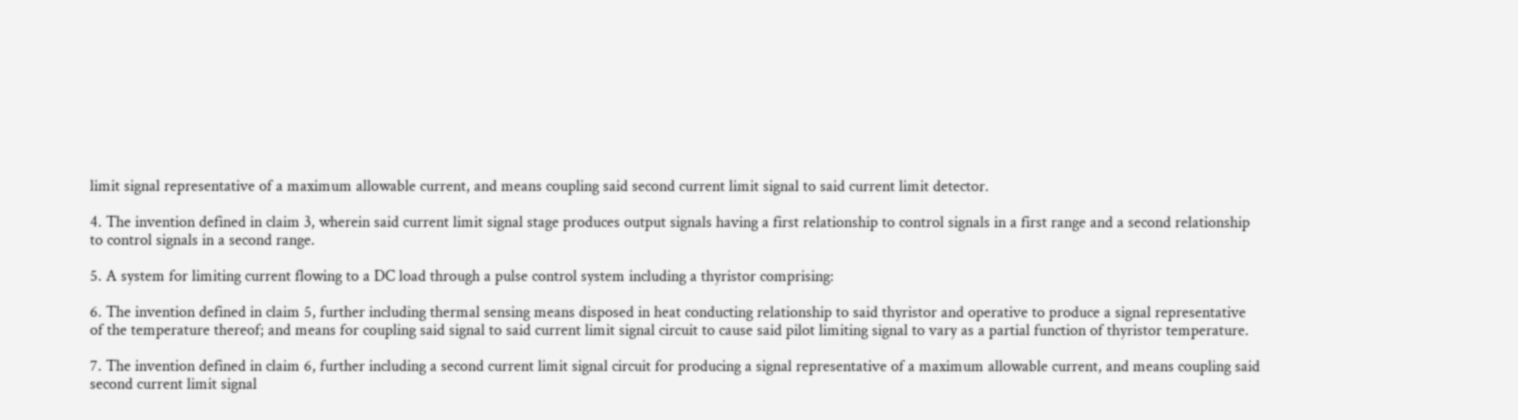limit signal representative of a maximum allowable current, and means coupling said second current limit signal to said current limit detector.

4. The invention defined in claim 3, wherein said current limit signal stage produces output signals having a first relationship to control signals in a first range and a second relationship to control signals in a second range.

5. A system for limiting current flowing to a DC load through a pulse control system including a thyristor comprising:

6. The invention defined in claim 5, further including thermal sensing means disposed in heat conducting relationship to said thyristor and operative to produce a signal representative of the temperature thereof; and means for coupling said signal to said current limit signal circuit to cause said pilot limiting signal to vary as a partial function of thyristor temperature.

7. The invention defined in claim 6, further including a second current limit signal circuit for producing a signal representative of a maximum allowable current, and means coupling said second current limit signal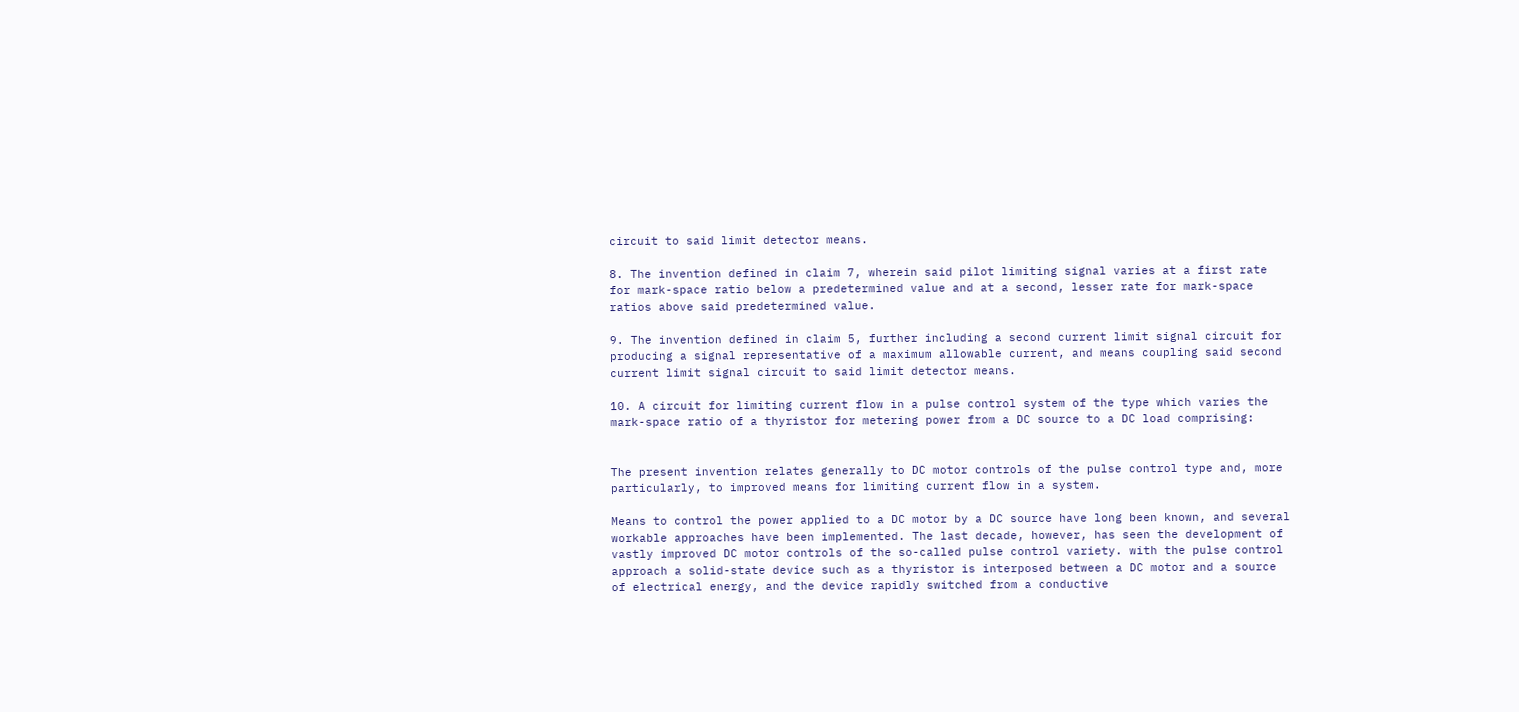circuit to said limit detector means.

8. The invention defined in claim 7, wherein said pilot limiting signal varies at a first rate for mark-space ratio below a predetermined value and at a second, lesser rate for mark-space ratios above said predetermined value.

9. The invention defined in claim 5, further including a second current limit signal circuit for producing a signal representative of a maximum allowable current, and means coupling said second current limit signal circuit to said limit detector means.

10. A circuit for limiting current flow in a pulse control system of the type which varies the mark-space ratio of a thyristor for metering power from a DC source to a DC load comprising:


The present invention relates generally to DC motor controls of the pulse control type and, more particularly, to improved means for limiting current flow in a system.

Means to control the power applied to a DC motor by a DC source have long been known, and several workable approaches have been implemented. The last decade, however, has seen the development of vastly improved DC motor controls of the so-called pulse control variety. with the pulse control approach a solid-state device such as a thyristor is interposed between a DC motor and a source of electrical energy, and the device rapidly switched from a conductive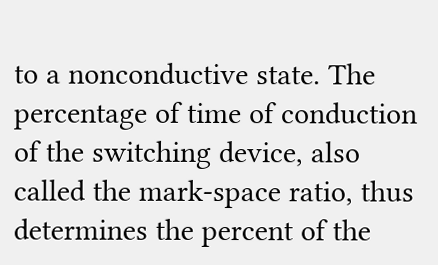to a nonconductive state. The percentage of time of conduction of the switching device, also called the mark-space ratio, thus determines the percent of the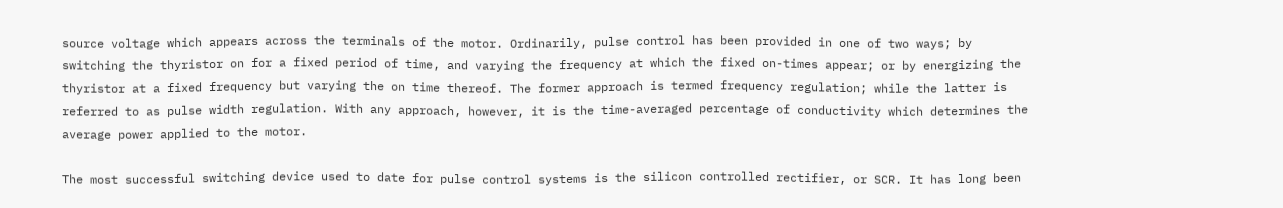source voltage which appears across the terminals of the motor. Ordinarily, pulse control has been provided in one of two ways; by switching the thyristor on for a fixed period of time, and varying the frequency at which the fixed on-times appear; or by energizing the thyristor at a fixed frequency but varying the on time thereof. The former approach is termed frequency regulation; while the latter is referred to as pulse width regulation. With any approach, however, it is the time-averaged percentage of conductivity which determines the average power applied to the motor.

The most successful switching device used to date for pulse control systems is the silicon controlled rectifier, or SCR. It has long been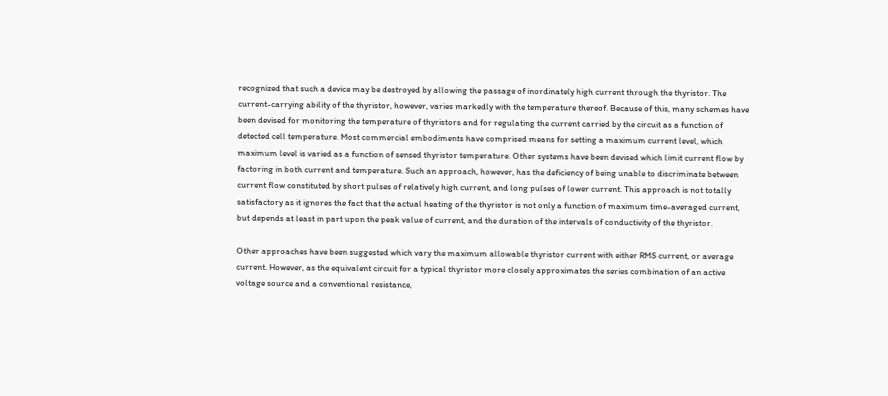recognized that such a device may be destroyed by allowing the passage of inordinately high current through the thyristor. The current-carrying ability of the thyristor, however, varies markedly with the temperature thereof. Because of this, many schemes have been devised for monitoring the temperature of thyristors and for regulating the current carried by the circuit as a function of detected cell temperature. Most commercial embodiments have comprised means for setting a maximum current level, which maximum level is varied as a function of sensed thyristor temperature. Other systems have been devised which limit current flow by factoring in both current and temperature. Such an approach, however, has the deficiency of being unable to discriminate between current flow constituted by short pulses of relatively high current, and long pulses of lower current. This approach is not totally satisfactory as it ignores the fact that the actual heating of the thyristor is not only a function of maximum time-averaged current, but depends at least in part upon the peak value of current, and the duration of the intervals of conductivity of the thyristor.

Other approaches have been suggested which vary the maximum allowable thyristor current with either RMS current, or average current. However, as the equivalent circuit for a typical thyristor more closely approximates the series combination of an active voltage source and a conventional resistance,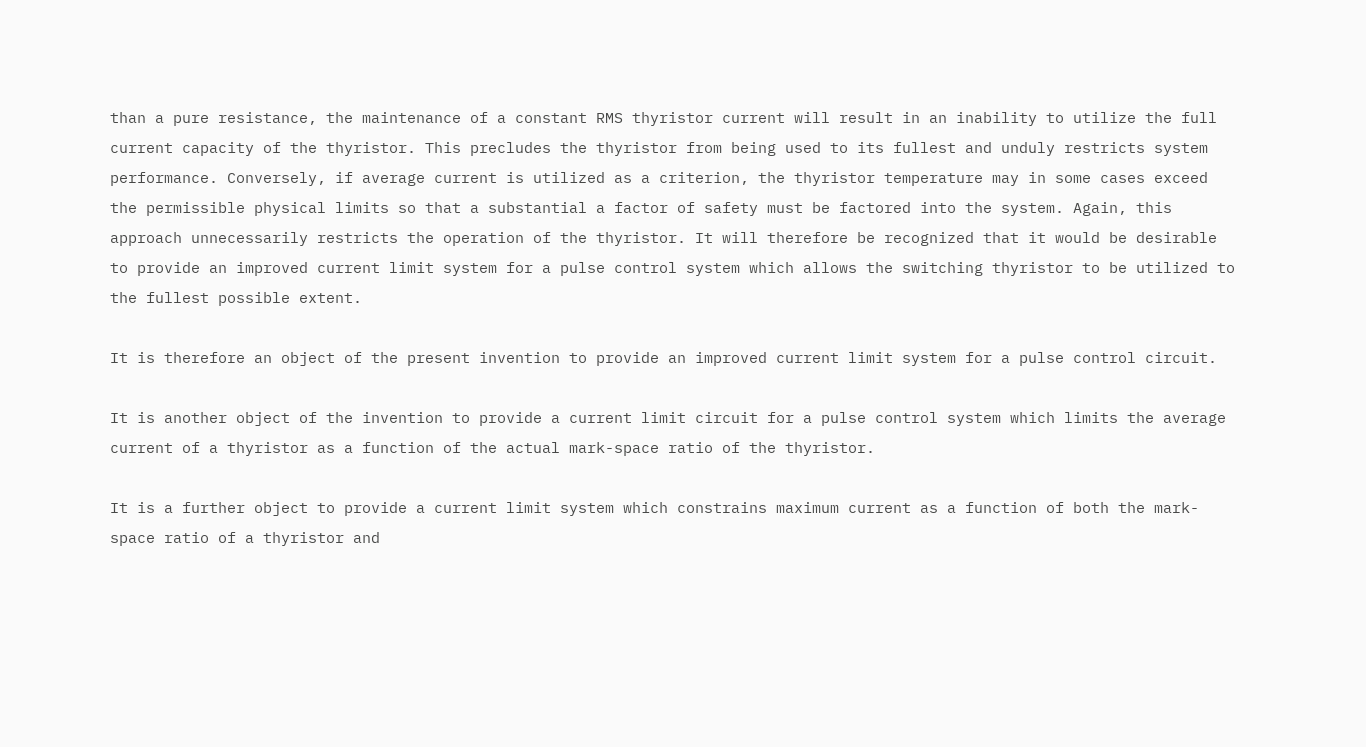than a pure resistance, the maintenance of a constant RMS thyristor current will result in an inability to utilize the full current capacity of the thyristor. This precludes the thyristor from being used to its fullest and unduly restricts system performance. Conversely, if average current is utilized as a criterion, the thyristor temperature may in some cases exceed the permissible physical limits so that a substantial a factor of safety must be factored into the system. Again, this approach unnecessarily restricts the operation of the thyristor. It will therefore be recognized that it would be desirable to provide an improved current limit system for a pulse control system which allows the switching thyristor to be utilized to the fullest possible extent.

It is therefore an object of the present invention to provide an improved current limit system for a pulse control circuit.

It is another object of the invention to provide a current limit circuit for a pulse control system which limits the average current of a thyristor as a function of the actual mark-space ratio of the thyristor.

It is a further object to provide a current limit system which constrains maximum current as a function of both the mark-space ratio of a thyristor and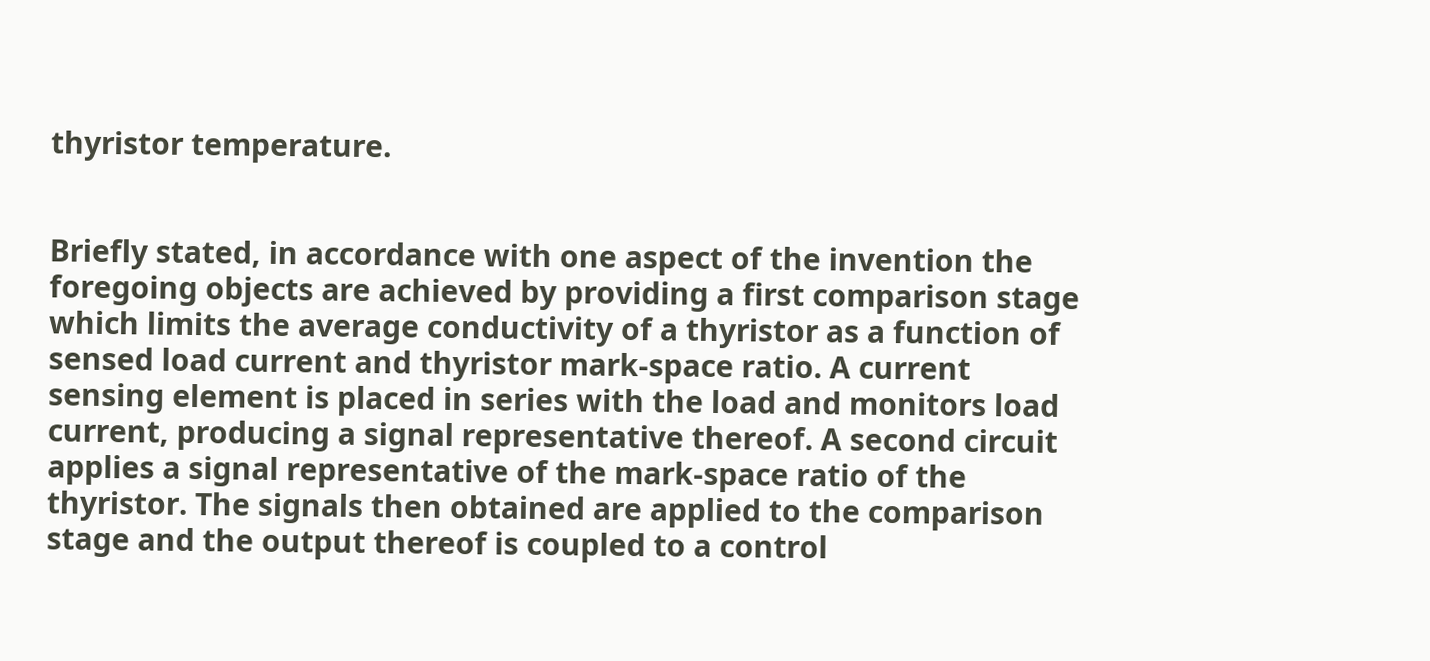thyristor temperature.


Briefly stated, in accordance with one aspect of the invention the foregoing objects are achieved by providing a first comparison stage which limits the average conductivity of a thyristor as a function of sensed load current and thyristor mark-space ratio. A current sensing element is placed in series with the load and monitors load current, producing a signal representative thereof. A second circuit applies a signal representative of the mark-space ratio of the thyristor. The signals then obtained are applied to the comparison stage and the output thereof is coupled to a control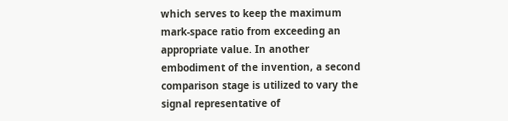which serves to keep the maximum mark-space ratio from exceeding an appropriate value. In another embodiment of the invention, a second comparison stage is utilized to vary the signal representative of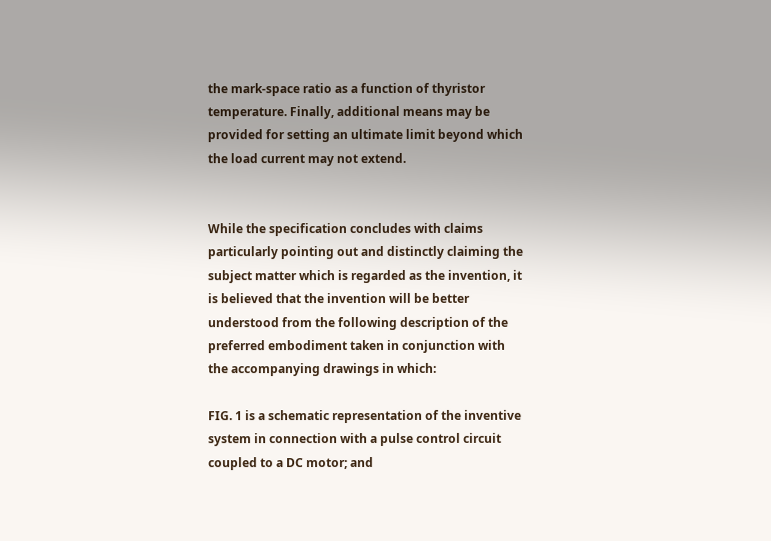the mark-space ratio as a function of thyristor temperature. Finally, additional means may be provided for setting an ultimate limit beyond which the load current may not extend.


While the specification concludes with claims particularly pointing out and distinctly claiming the subject matter which is regarded as the invention, it is believed that the invention will be better understood from the following description of the preferred embodiment taken in conjunction with the accompanying drawings in which:

FIG. 1 is a schematic representation of the inventive system in connection with a pulse control circuit coupled to a DC motor; and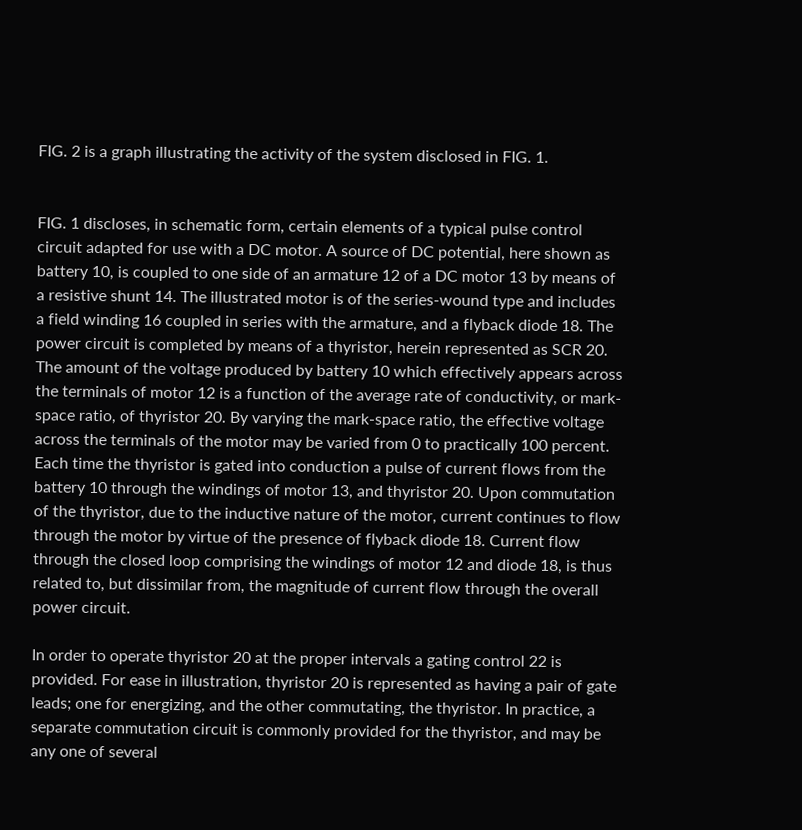FIG. 2 is a graph illustrating the activity of the system disclosed in FIG. 1.


FIG. 1 discloses, in schematic form, certain elements of a typical pulse control circuit adapted for use with a DC motor. A source of DC potential, here shown as battery 10, is coupled to one side of an armature 12 of a DC motor 13 by means of a resistive shunt 14. The illustrated motor is of the series-wound type and includes a field winding 16 coupled in series with the armature, and a flyback diode 18. The power circuit is completed by means of a thyristor, herein represented as SCR 20. The amount of the voltage produced by battery 10 which effectively appears across the terminals of motor 12 is a function of the average rate of conductivity, or mark-space ratio, of thyristor 20. By varying the mark-space ratio, the effective voltage across the terminals of the motor may be varied from 0 to practically 100 percent. Each time the thyristor is gated into conduction a pulse of current flows from the battery 10 through the windings of motor 13, and thyristor 20. Upon commutation of the thyristor, due to the inductive nature of the motor, current continues to flow through the motor by virtue of the presence of flyback diode 18. Current flow through the closed loop comprising the windings of motor 12 and diode 18, is thus related to, but dissimilar from, the magnitude of current flow through the overall power circuit.

In order to operate thyristor 20 at the proper intervals a gating control 22 is provided. For ease in illustration, thyristor 20 is represented as having a pair of gate leads; one for energizing, and the other commutating, the thyristor. In practice, a separate commutation circuit is commonly provided for the thyristor, and may be any one of several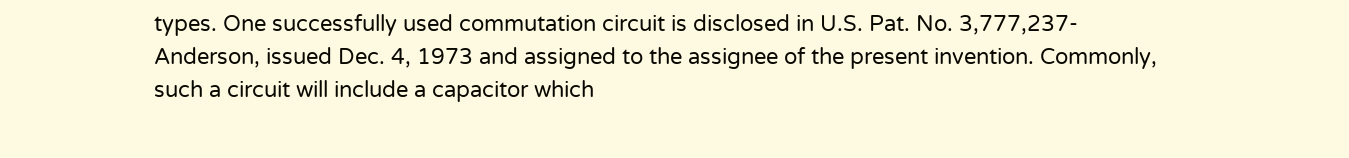types. One successfully used commutation circuit is disclosed in U.S. Pat. No. 3,777,237-Anderson, issued Dec. 4, 1973 and assigned to the assignee of the present invention. Commonly, such a circuit will include a capacitor which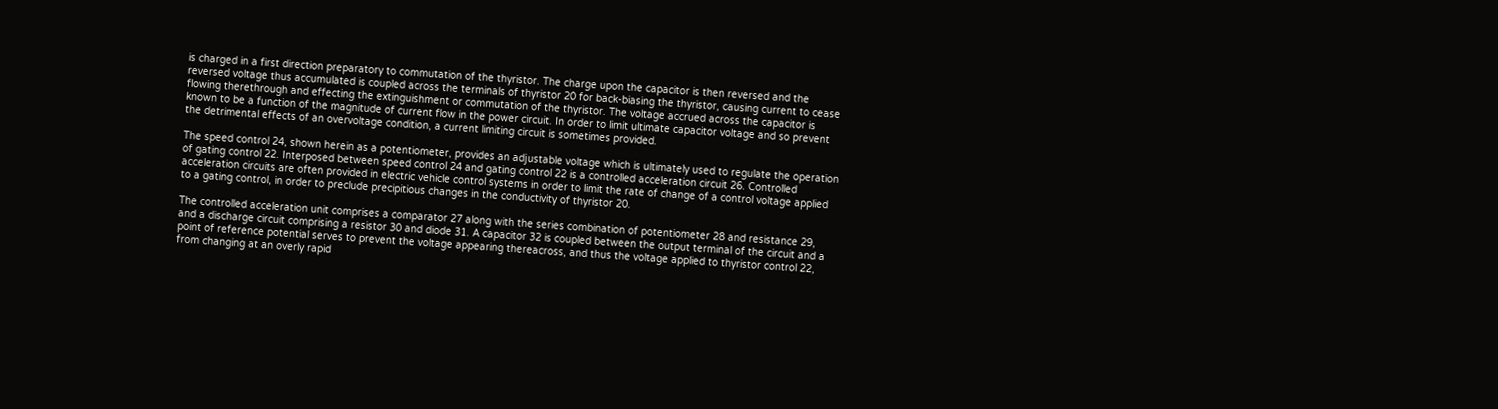is charged in a first direction preparatory to commutation of the thyristor. The charge upon the capacitor is then reversed and the reversed voltage thus accumulated is coupled across the terminals of thyristor 20 for back-biasing the thyristor, causing current to cease flowing therethrough and effecting the extinguishment or commutation of the thyristor. The voltage accrued across the capacitor is known to be a function of the magnitude of current flow in the power circuit. In order to limit ultimate capacitor voltage and so prevent the detrimental effects of an overvoltage condition, a current limiting circuit is sometimes provided.

The speed control 24, shown herein as a potentiometer, provides an adjustable voltage which is ultimately used to regulate the operation of gating control 22. Interposed between speed control 24 and gating control 22 is a controlled acceleration circuit 26. Controlled acceleration circuits are often provided in electric vehicle control systems in order to limit the rate of change of a control voltage applied to a gating control, in order to preclude precipitious changes in the conductivity of thyristor 20.

The controlled acceleration unit comprises a comparator 27 along with the series combination of potentiometer 28 and resistance 29, and a discharge circuit comprising a resistor 30 and diode 31. A capacitor 32 is coupled between the output terminal of the circuit and a point of reference potential serves to prevent the voltage appearing thereacross, and thus the voltage applied to thyristor control 22, from changing at an overly rapid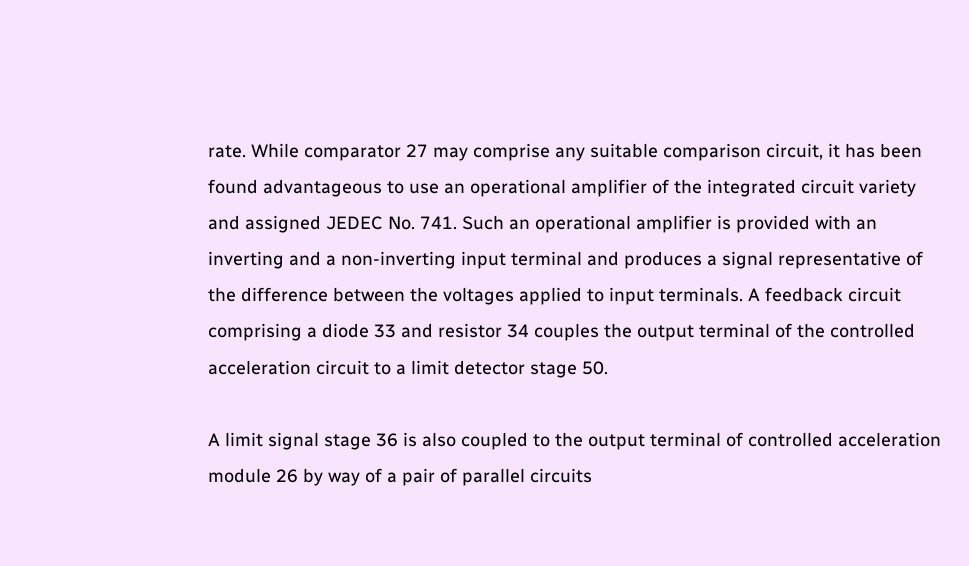rate. While comparator 27 may comprise any suitable comparison circuit, it has been found advantageous to use an operational amplifier of the integrated circuit variety and assigned JEDEC No. 741. Such an operational amplifier is provided with an inverting and a non-inverting input terminal and produces a signal representative of the difference between the voltages applied to input terminals. A feedback circuit comprising a diode 33 and resistor 34 couples the output terminal of the controlled acceleration circuit to a limit detector stage 50.

A limit signal stage 36 is also coupled to the output terminal of controlled acceleration module 26 by way of a pair of parallel circuits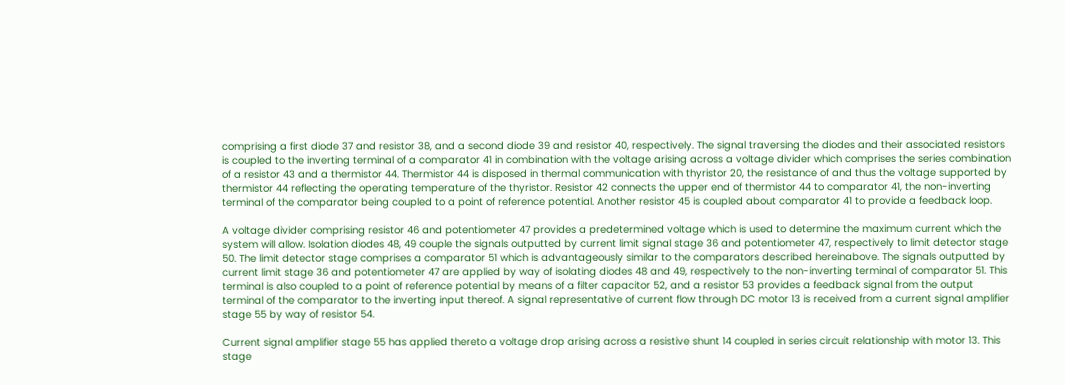comprising a first diode 37 and resistor 38, and a second diode 39 and resistor 40, respectively. The signal traversing the diodes and their associated resistors is coupled to the inverting terminal of a comparator 41 in combination with the voltage arising across a voltage divider which comprises the series combination of a resistor 43 and a thermistor 44. Thermistor 44 is disposed in thermal communication with thyristor 20, the resistance of and thus the voltage supported by thermistor 44 reflecting the operating temperature of the thyristor. Resistor 42 connects the upper end of thermistor 44 to comparator 41, the non-inverting terminal of the comparator being coupled to a point of reference potential. Another resistor 45 is coupled about comparator 41 to provide a feedback loop.

A voltage divider comprising resistor 46 and potentiometer 47 provides a predetermined voltage which is used to determine the maximum current which the system will allow. Isolation diodes 48, 49 couple the signals outputted by current limit signal stage 36 and potentiometer 47, respectively to limit detector stage 50. The limit detector stage comprises a comparator 51 which is advantageously similar to the comparators described hereinabove. The signals outputted by current limit stage 36 and potentiometer 47 are applied by way of isolating diodes 48 and 49, respectively to the non-inverting terminal of comparator 51. This terminal is also coupled to a point of reference potential by means of a filter capacitor 52, and a resistor 53 provides a feedback signal from the output terminal of the comparator to the inverting input thereof. A signal representative of current flow through DC motor 13 is received from a current signal amplifier stage 55 by way of resistor 54.

Current signal amplifier stage 55 has applied thereto a voltage drop arising across a resistive shunt 14 coupled in series circuit relationship with motor 13. This stage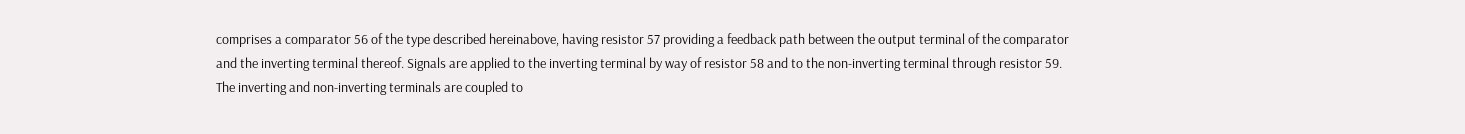comprises a comparator 56 of the type described hereinabove, having resistor 57 providing a feedback path between the output terminal of the comparator and the inverting terminal thereof. Signals are applied to the inverting terminal by way of resistor 58 and to the non-inverting terminal through resistor 59. The inverting and non-inverting terminals are coupled to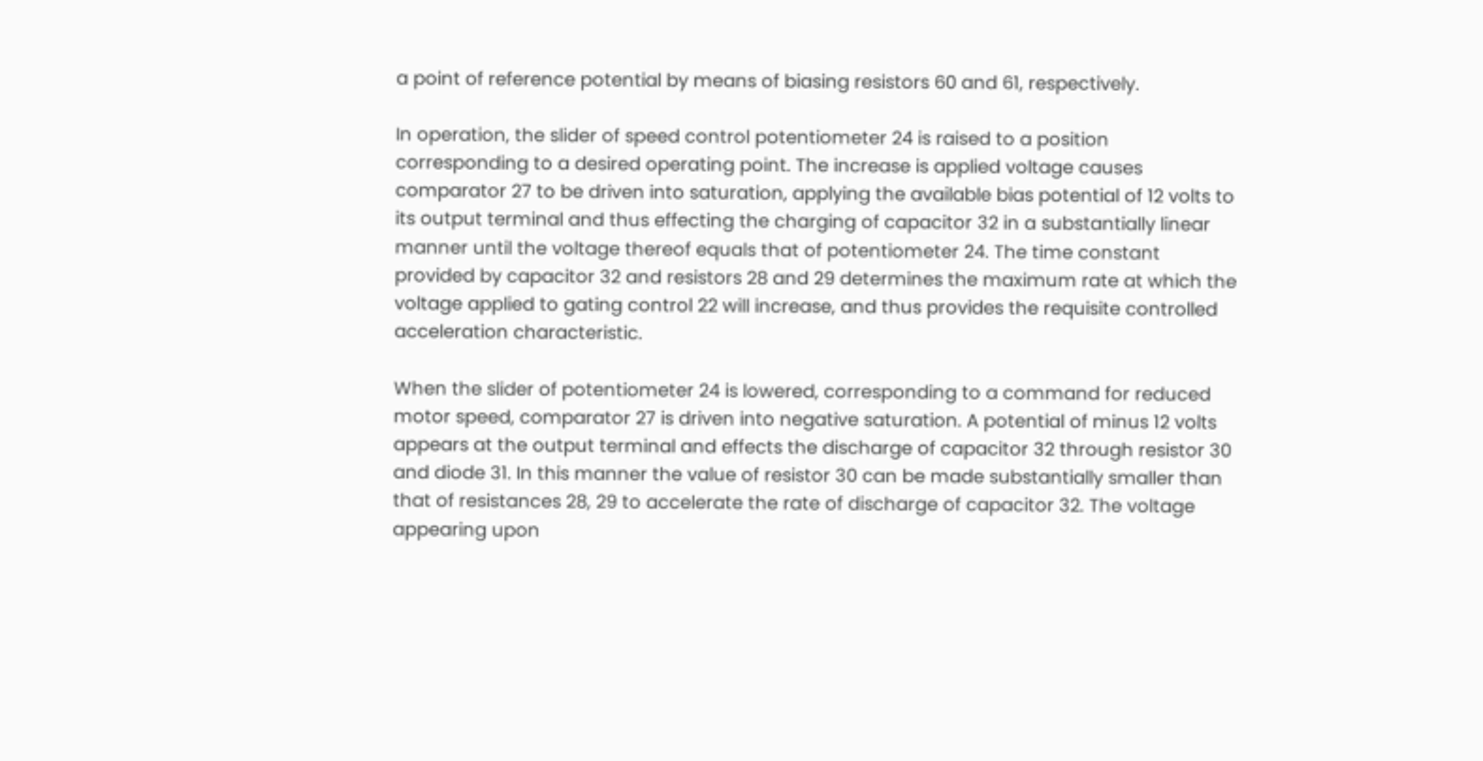a point of reference potential by means of biasing resistors 60 and 61, respectively.

In operation, the slider of speed control potentiometer 24 is raised to a position corresponding to a desired operating point. The increase is applied voltage causes comparator 27 to be driven into saturation, applying the available bias potential of 12 volts to its output terminal and thus effecting the charging of capacitor 32 in a substantially linear manner until the voltage thereof equals that of potentiometer 24. The time constant provided by capacitor 32 and resistors 28 and 29 determines the maximum rate at which the voltage applied to gating control 22 will increase, and thus provides the requisite controlled acceleration characteristic.

When the slider of potentiometer 24 is lowered, corresponding to a command for reduced motor speed, comparator 27 is driven into negative saturation. A potential of minus 12 volts appears at the output terminal and effects the discharge of capacitor 32 through resistor 30 and diode 31. In this manner the value of resistor 30 can be made substantially smaller than that of resistances 28, 29 to accelerate the rate of discharge of capacitor 32. The voltage appearing upon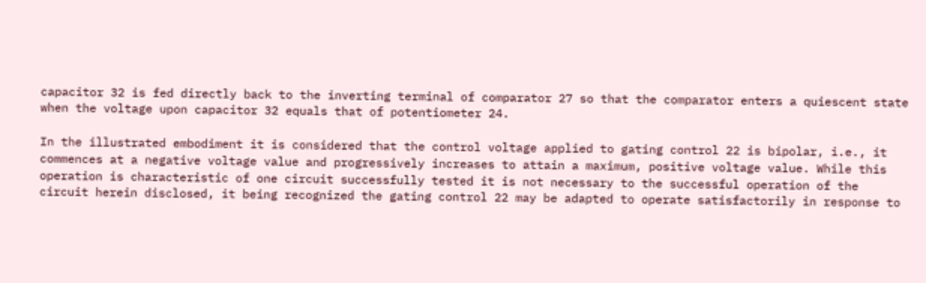capacitor 32 is fed directly back to the inverting terminal of comparator 27 so that the comparator enters a quiescent state when the voltage upon capacitor 32 equals that of potentiometer 24.

In the illustrated embodiment it is considered that the control voltage applied to gating control 22 is bipolar, i.e., it commences at a negative voltage value and progressively increases to attain a maximum, positive voltage value. While this operation is characteristic of one circuit successfully tested it is not necessary to the successful operation of the circuit herein disclosed, it being recognized the gating control 22 may be adapted to operate satisfactorily in response to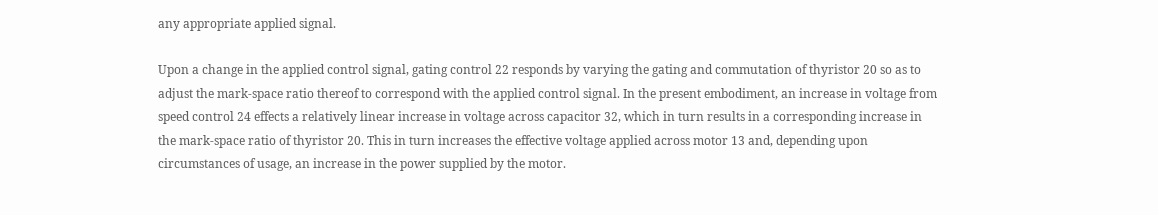any appropriate applied signal.

Upon a change in the applied control signal, gating control 22 responds by varying the gating and commutation of thyristor 20 so as to adjust the mark-space ratio thereof to correspond with the applied control signal. In the present embodiment, an increase in voltage from speed control 24 effects a relatively linear increase in voltage across capacitor 32, which in turn results in a corresponding increase in the mark-space ratio of thyristor 20. This in turn increases the effective voltage applied across motor 13 and, depending upon circumstances of usage, an increase in the power supplied by the motor.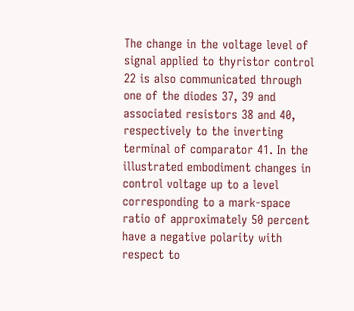The change in the voltage level of signal applied to thyristor control 22 is also communicated through one of the diodes 37, 39 and associated resistors 38 and 40, respectively to the inverting terminal of comparator 41. In the illustrated embodiment changes in control voltage up to a level corresponding to a mark-space ratio of approximately 50 percent have a negative polarity with respect to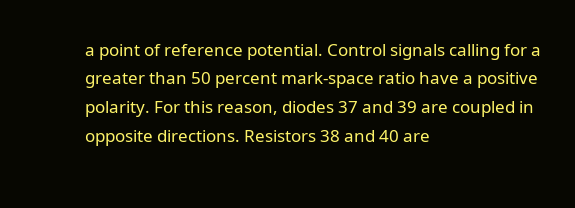a point of reference potential. Control signals calling for a greater than 50 percent mark-space ratio have a positive polarity. For this reason, diodes 37 and 39 are coupled in opposite directions. Resistors 38 and 40 are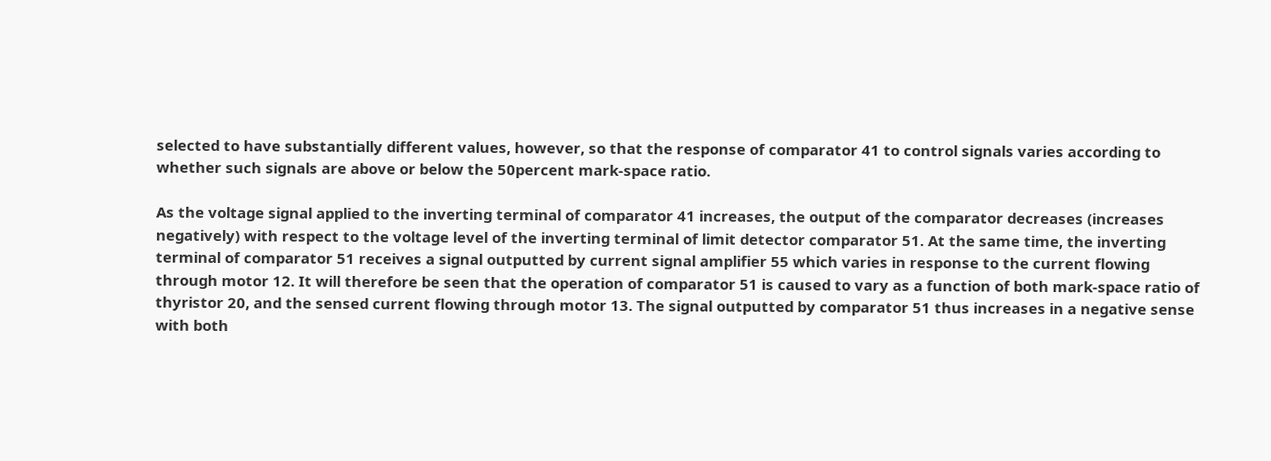selected to have substantially different values, however, so that the response of comparator 41 to control signals varies according to whether such signals are above or below the 50percent mark-space ratio.

As the voltage signal applied to the inverting terminal of comparator 41 increases, the output of the comparator decreases (increases negatively) with respect to the voltage level of the inverting terminal of limit detector comparator 51. At the same time, the inverting terminal of comparator 51 receives a signal outputted by current signal amplifier 55 which varies in response to the current flowing through motor 12. It will therefore be seen that the operation of comparator 51 is caused to vary as a function of both mark-space ratio of thyristor 20, and the sensed current flowing through motor 13. The signal outputted by comparator 51 thus increases in a negative sense with both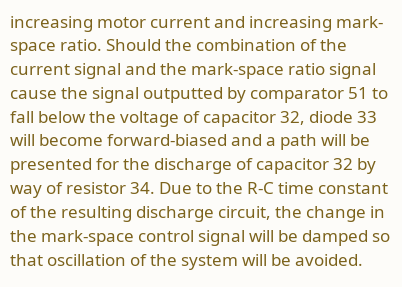increasing motor current and increasing mark-space ratio. Should the combination of the current signal and the mark-space ratio signal cause the signal outputted by comparator 51 to fall below the voltage of capacitor 32, diode 33 will become forward-biased and a path will be presented for the discharge of capacitor 32 by way of resistor 34. Due to the R-C time constant of the resulting discharge circuit, the change in the mark-space control signal will be damped so that oscillation of the system will be avoided.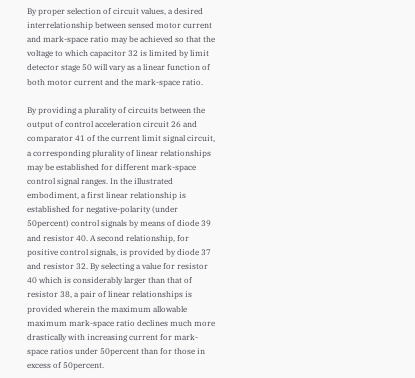By proper selection of circuit values, a desired interrelationship between sensed motor current and mark-space ratio may be achieved so that the voltage to which capacitor 32 is limited by limit detector stage 50 will vary as a linear function of both motor current and the mark-space ratio.

By providing a plurality of circuits between the output of control acceleration circuit 26 and comparator 41 of the current limit signal circuit, a corresponding plurality of linear relationships may be established for different mark-space control signal ranges. In the illustrated embodiment, a first linear relationship is established for negative-polarity (under 50percent) control signals by means of diode 39 and resistor 40. A second relationship, for positive control signals, is provided by diode 37 and resistor 32. By selecting a value for resistor 40 which is considerably larger than that of resistor 38, a pair of linear relationships is provided wherein the maximum allowable maximum mark-space ratio declines much more drastically with increasing current for mark-space ratios under 50percent than for those in excess of 50percent.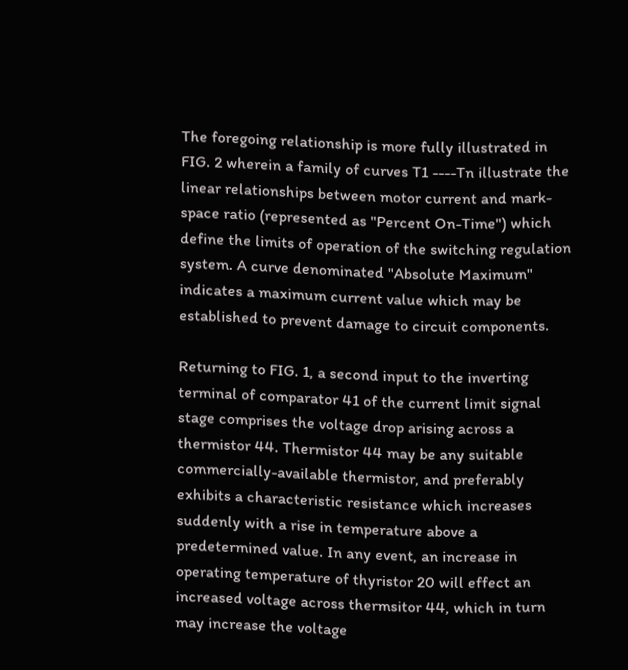The foregoing relationship is more fully illustrated in FIG. 2 wherein a family of curves T1 ----Tn illustrate the linear relationships between motor current and mark-space ratio (represented as "Percent On-Time") which define the limits of operation of the switching regulation system. A curve denominated "Absolute Maximum" indicates a maximum current value which may be established to prevent damage to circuit components.

Returning to FIG. 1, a second input to the inverting terminal of comparator 41 of the current limit signal stage comprises the voltage drop arising across a thermistor 44. Thermistor 44 may be any suitable commercially-available thermistor, and preferably exhibits a characteristic resistance which increases suddenly with a rise in temperature above a predetermined value. In any event, an increase in operating temperature of thyristor 20 will effect an increased voltage across thermsitor 44, which in turn may increase the voltage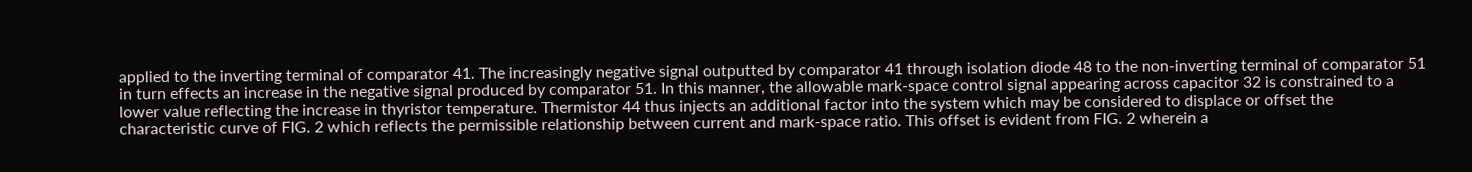applied to the inverting terminal of comparator 41. The increasingly negative signal outputted by comparator 41 through isolation diode 48 to the non-inverting terminal of comparator 51 in turn effects an increase in the negative signal produced by comparator 51. In this manner, the allowable mark-space control signal appearing across capacitor 32 is constrained to a lower value reflecting the increase in thyristor temperature. Thermistor 44 thus injects an additional factor into the system which may be considered to displace or offset the characteristic curve of FIG. 2 which reflects the permissible relationship between current and mark-space ratio. This offset is evident from FIG. 2 wherein a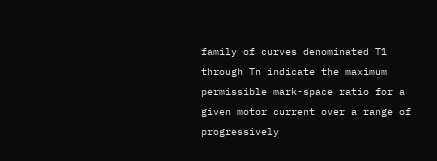family of curves denominated T1 through Tn indicate the maximum permissible mark-space ratio for a given motor current over a range of progressively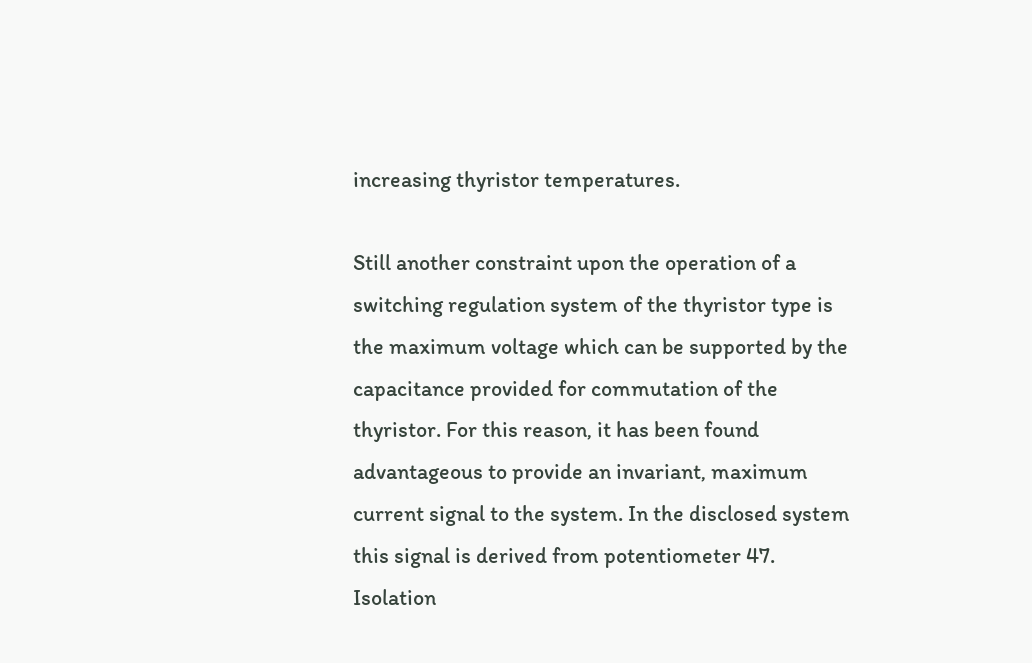increasing thyristor temperatures.

Still another constraint upon the operation of a switching regulation system of the thyristor type is the maximum voltage which can be supported by the capacitance provided for commutation of the thyristor. For this reason, it has been found advantageous to provide an invariant, maximum current signal to the system. In the disclosed system this signal is derived from potentiometer 47. Isolation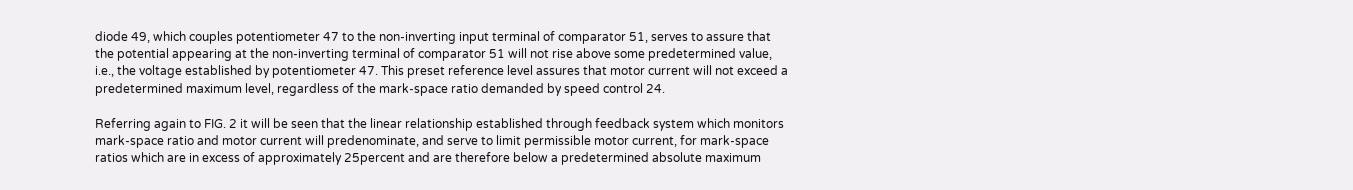diode 49, which couples potentiometer 47 to the non-inverting input terminal of comparator 51, serves to assure that the potential appearing at the non-inverting terminal of comparator 51 will not rise above some predetermined value, i.e., the voltage established by potentiometer 47. This preset reference level assures that motor current will not exceed a predetermined maximum level, regardless of the mark-space ratio demanded by speed control 24.

Referring again to FIG. 2 it will be seen that the linear relationship established through feedback system which monitors mark-space ratio and motor current will predenominate, and serve to limit permissible motor current, for mark-space ratios which are in excess of approximately 25percent and are therefore below a predetermined absolute maximum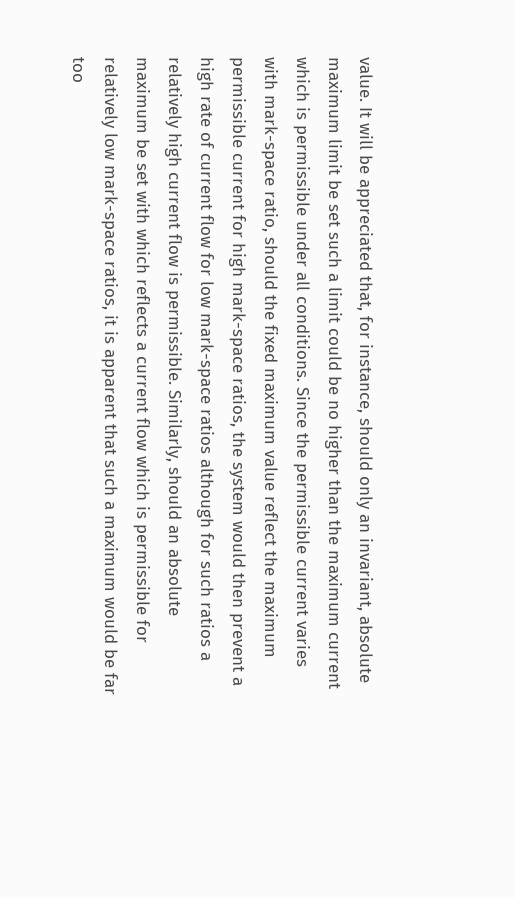value. It will be appreciated that, for instance, should only an invariant, absolute maximum limit be set such a limit could be no higher than the maximum current which is permissible under all conditions. Since the permissible current varies with mark-space ratio, should the fixed maximum value reflect the maximum permissible current for high mark-space ratios, the system would then prevent a high rate of current flow for low mark-space ratios although for such ratios a relatively high current flow is permissible. Similarly, should an absolute maximum be set with which reflects a current flow which is permissible for relatively low mark-space ratios, it is apparent that such a maximum would be far too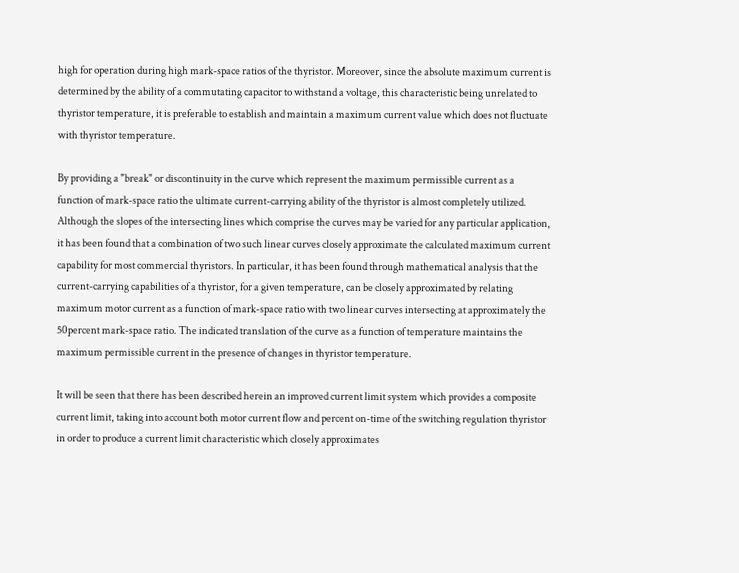high for operation during high mark-space ratios of the thyristor. Moreover, since the absolute maximum current is determined by the ability of a commutating capacitor to withstand a voltage, this characteristic being unrelated to thyristor temperature, it is preferable to establish and maintain a maximum current value which does not fluctuate with thyristor temperature.

By providing a "break" or discontinuity in the curve which represent the maximum permissible current as a function of mark-space ratio the ultimate current-carrying ability of the thyristor is almost completely utilized. Although the slopes of the intersecting lines which comprise the curves may be varied for any particular application, it has been found that a combination of two such linear curves closely approximate the calculated maximum current capability for most commercial thyristors. In particular, it has been found through mathematical analysis that the current-carrying capabilities of a thyristor, for a given temperature, can be closely approximated by relating maximum motor current as a function of mark-space ratio with two linear curves intersecting at approximately the 50percent mark-space ratio. The indicated translation of the curve as a function of temperature maintains the maximum permissible current in the presence of changes in thyristor temperature.

It will be seen that there has been described herein an improved current limit system which provides a composite current limit, taking into account both motor current flow and percent on-time of the switching regulation thyristor in order to produce a current limit characteristic which closely approximates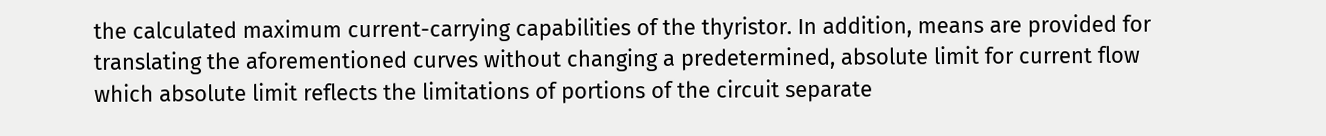the calculated maximum current-carrying capabilities of the thyristor. In addition, means are provided for translating the aforementioned curves without changing a predetermined, absolute limit for current flow which absolute limit reflects the limitations of portions of the circuit separate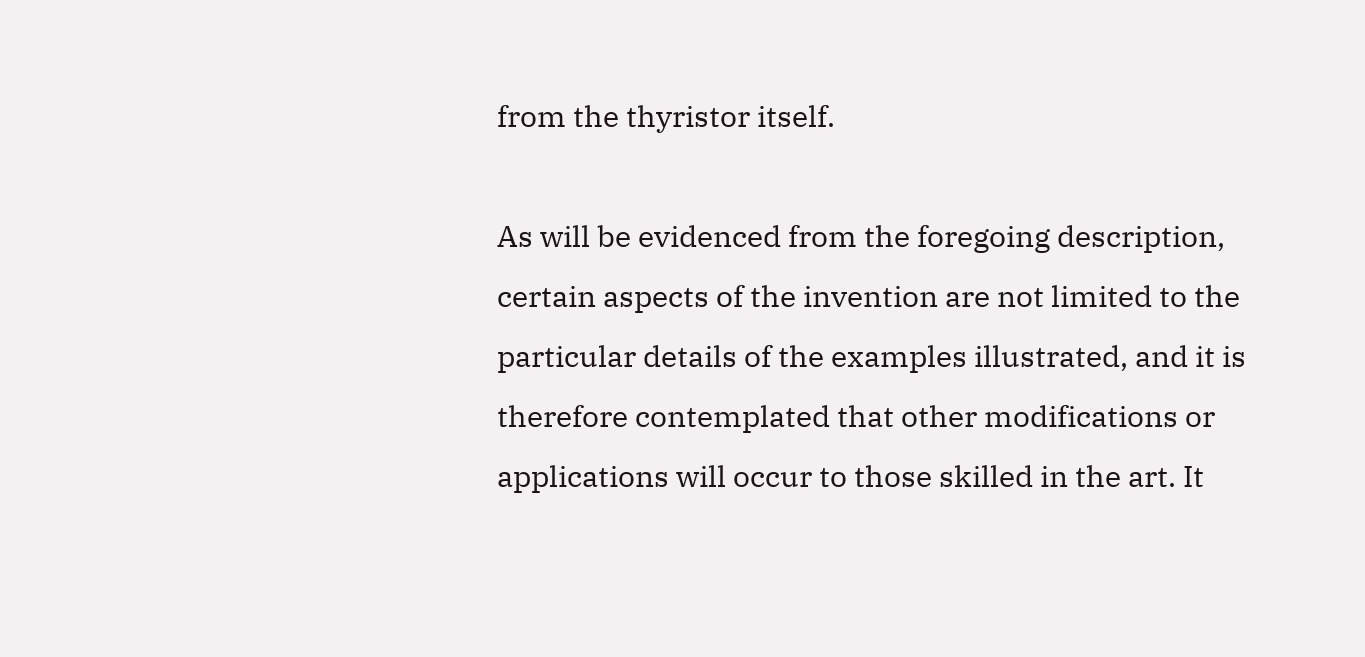from the thyristor itself.

As will be evidenced from the foregoing description, certain aspects of the invention are not limited to the particular details of the examples illustrated, and it is therefore contemplated that other modifications or applications will occur to those skilled in the art. It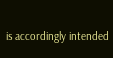is accordingly intended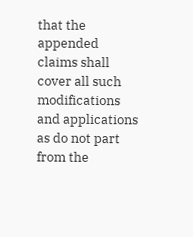that the appended claims shall cover all such modifications and applications as do not part from the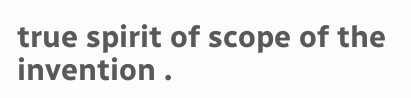true spirit of scope of the invention .